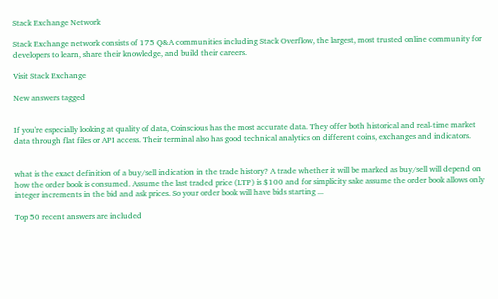Stack Exchange Network

Stack Exchange network consists of 175 Q&A communities including Stack Overflow, the largest, most trusted online community for developers to learn, share their knowledge, and build their careers.

Visit Stack Exchange

New answers tagged


If you're especially looking at quality of data, Coinscious has the most accurate data. They offer both historical and real-time market data through flat files or API access. Their terminal also has good technical analytics on different coins, exchanges and indicators.


what is the exact definition of a buy/sell indication in the trade history? A trade whether it will be marked as buy/sell will depend on how the order book is consumed. Assume the last traded price (LTP) is $100 and for simplicity sake assume the order book allows only integer increments in the bid and ask prices. So your order book will have bids starting ...

Top 50 recent answers are included